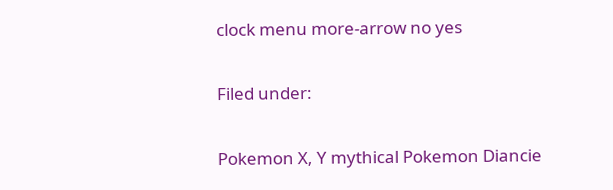clock menu more-arrow no yes

Filed under:

Pokemon X, Y mythical Pokemon Diancie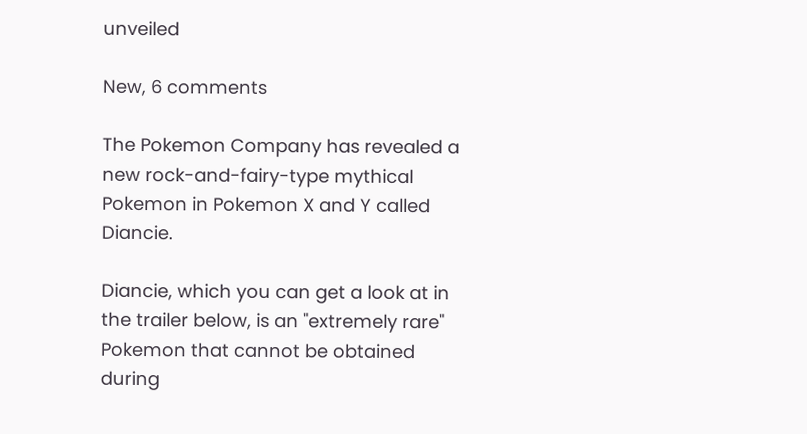unveiled

New, 6 comments

The Pokemon Company has revealed a new rock-and-fairy-type mythical Pokemon in Pokemon X and Y called Diancie.

Diancie, which you can get a look at in the trailer below, is an "extremely rare" Pokemon that cannot be obtained during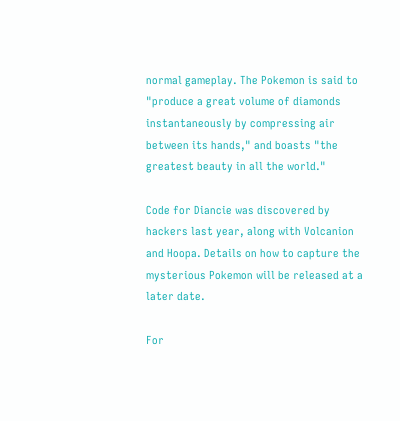normal gameplay. The Pokemon is said to "produce a great volume of diamonds instantaneously by compressing air between its hands," and boasts "the greatest beauty in all the world."

Code for Diancie was discovered by hackers last year, along with Volcanion and Hoopa. Details on how to capture the mysterious Pokemon will be released at a later date.

For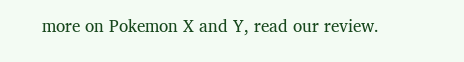more on Pokemon X and Y, read our review.